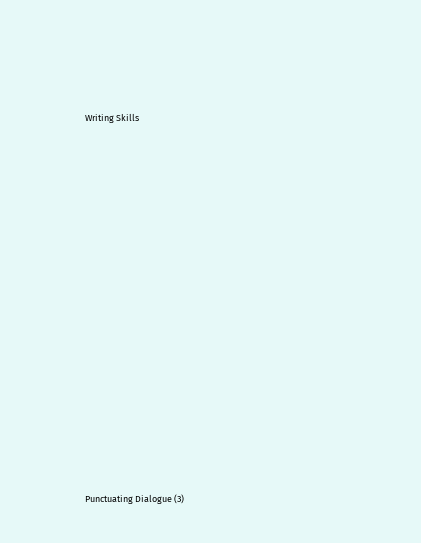Writing Skills


















Punctuating Dialogue (3)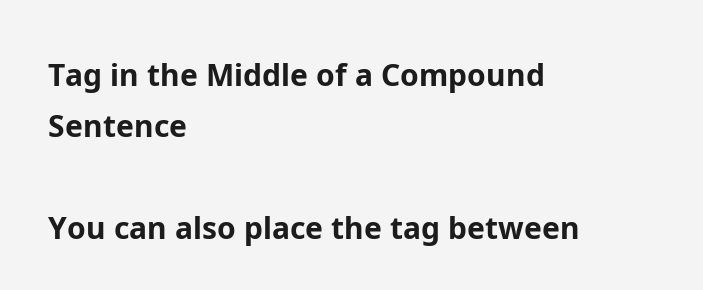Tag in the Middle of a Compound Sentence

You can also place the tag between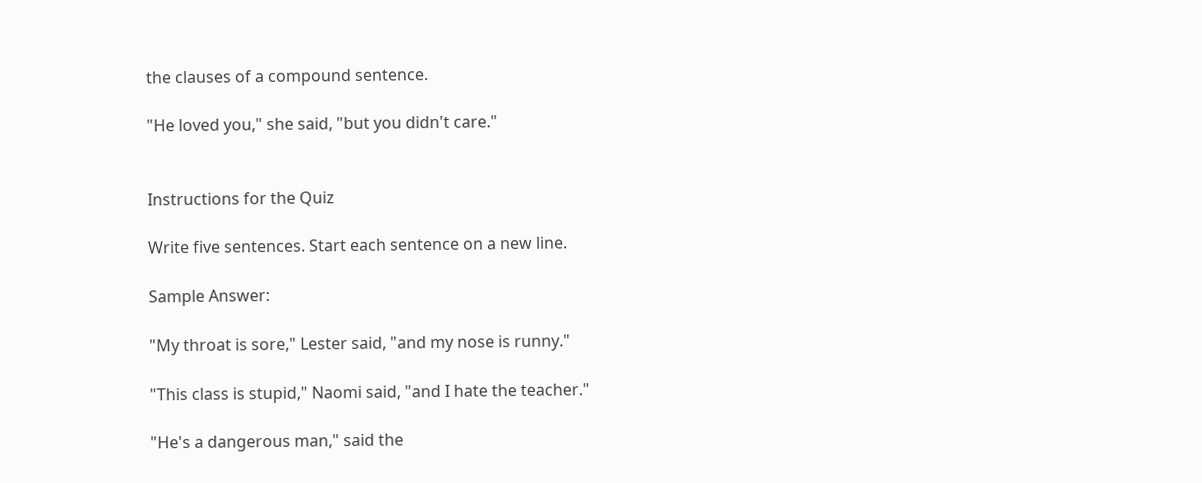the clauses of a compound sentence.

"He loved you," she said, "but you didn't care."


Instructions for the Quiz

Write five sentences. Start each sentence on a new line.

Sample Answer:

"My throat is sore," Lester said, "and my nose is runny."

"This class is stupid," Naomi said, "and I hate the teacher."

"He's a dangerous man," said the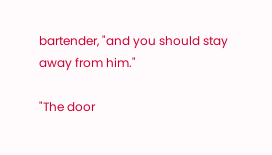bartender, "and you should stay away from him."

"The door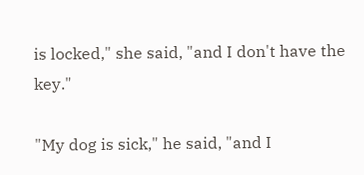is locked," she said, "and I don't have the key."

"My dog is sick," he said, "and I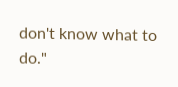don't know what to do."